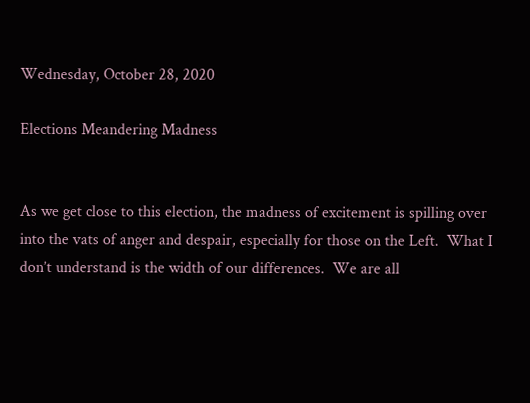Wednesday, October 28, 2020

Elections Meandering Madness


As we get close to this election, the madness of excitement is spilling over into the vats of anger and despair, especially for those on the Left.  What I don’t understand is the width of our differences.  We are all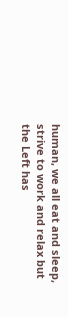human, we all eat and sleep, strive to work and relax but the Left has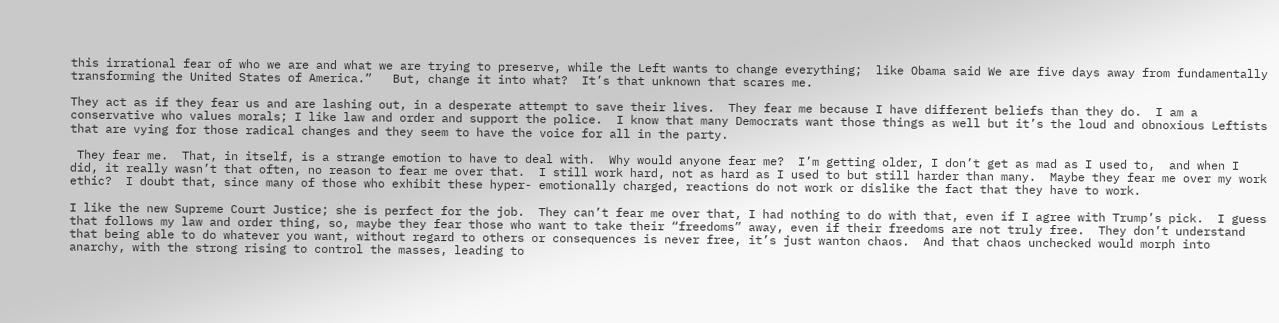this irrational fear of who we are and what we are trying to preserve, while the Left wants to change everything;  like Obama said We are five days away from fundamentally transforming the United States of America.”   But, change it into what?  It’s that unknown that scares me.

They act as if they fear us and are lashing out, in a desperate attempt to save their lives.  They fear me because I have different beliefs than they do.  I am a conservative who values morals; I like law and order and support the police.  I know that many Democrats want those things as well but it’s the loud and obnoxious Leftists that are vying for those radical changes and they seem to have the voice for all in the party.

 They fear me.  That, in itself, is a strange emotion to have to deal with.  Why would anyone fear me?  I’m getting older, I don’t get as mad as I used to,  and when I did, it really wasn’t that often, no reason to fear me over that.  I still work hard, not as hard as I used to but still harder than many.  Maybe they fear me over my work ethic?  I doubt that, since many of those who exhibit these hyper- emotionally charged, reactions do not work or dislike the fact that they have to work.

I like the new Supreme Court Justice; she is perfect for the job.  They can’t fear me over that, I had nothing to do with that, even if I agree with Trump’s pick.  I guess that follows my law and order thing, so, maybe they fear those who want to take their “freedoms” away, even if their freedoms are not truly free.  They don’t understand that being able to do whatever you want, without regard to others or consequences is never free, it’s just wanton chaos.  And that chaos unchecked would morph into anarchy, with the strong rising to control the masses, leading to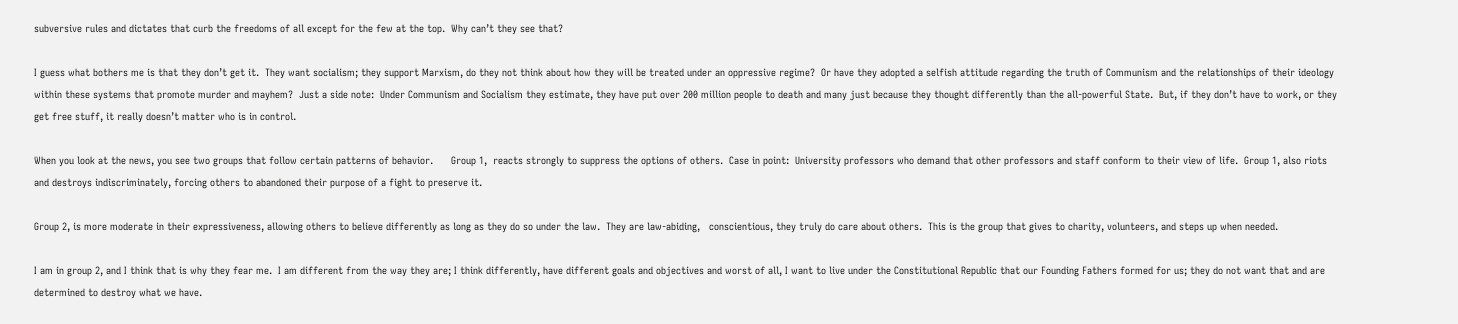subversive rules and dictates that curb the freedoms of all except for the few at the top.  Why can’t they see that?

I guess what bothers me is that they don’t get it.  They want socialism; they support Marxism, do they not think about how they will be treated under an oppressive regime?  Or have they adopted a selfish attitude regarding the truth of Communism and the relationships of their ideology within these systems that promote murder and mayhem?  Just a side note:  Under Communism and Socialism they estimate, they have put over 200 million people to death and many just because they thought differently than the all-powerful State.  But, if they don’t have to work, or they get free stuff, it really doesn’t matter who is in control.

When you look at the news, you see two groups that follow certain patterns of behavior.      Group 1,  reacts strongly to suppress the options of others.  Case in point:  University professors who demand that other professors and staff conform to their view of life.  Group 1, also riots and destroys indiscriminately, forcing others to abandoned their purpose of a fight to preserve it.

Group 2, is more moderate in their expressiveness, allowing others to believe differently as long as they do so under the law.  They are law-abiding,   conscientious, they truly do care about others.  This is the group that gives to charity, volunteers, and steps up when needed.

I am in group 2, and I think that is why they fear me.  I am different from the way they are; I think differently, have different goals and objectives and worst of all, I want to live under the Constitutional Republic that our Founding Fathers formed for us; they do not want that and are determined to destroy what we have.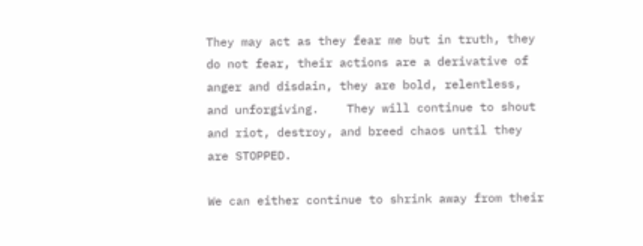They may act as they fear me but in truth, they do not fear, their actions are a derivative of anger and disdain, they are bold, relentless, and unforgiving.    They will continue to shout and riot, destroy, and breed chaos until they are STOPPED.

We can either continue to shrink away from their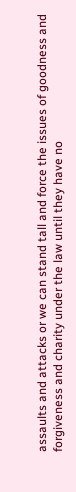assaults and attacks or we can stand tall and force the issues of goodness and forgiveness and charity under the law until they have no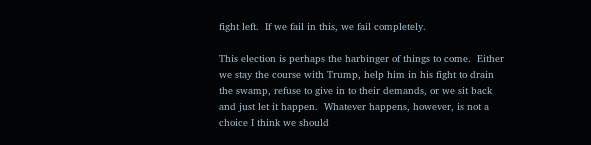fight left.  If we fail in this, we fail completely.

This election is perhaps the harbinger of things to come.  Either we stay the course with Trump, help him in his fight to drain the swamp, refuse to give in to their demands, or we sit back and just let it happen.  Whatever happens, however, is not a choice I think we should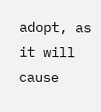adopt, as it will cause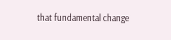that fundamental change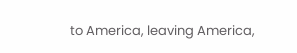to America, leaving America,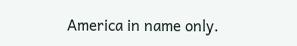America in name only.